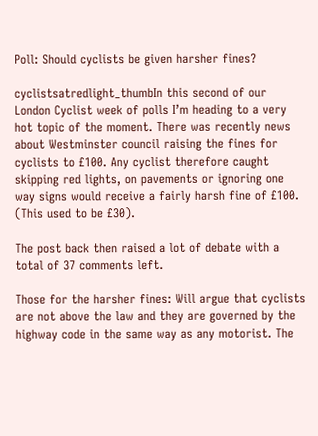Poll: Should cyclists be given harsher fines?

cyclistsatredlight_thumbIn this second of our London Cyclist week of polls I’m heading to a very hot topic of the moment. There was recently news about Westminster council raising the fines for cyclists to £100. Any cyclist therefore caught skipping red lights, on pavements or ignoring one way signs would receive a fairly harsh fine of £100. (This used to be £30).

The post back then raised a lot of debate with a total of 37 comments left.

Those for the harsher fines: Will argue that cyclists are not above the law and they are governed by the highway code in the same way as any motorist. The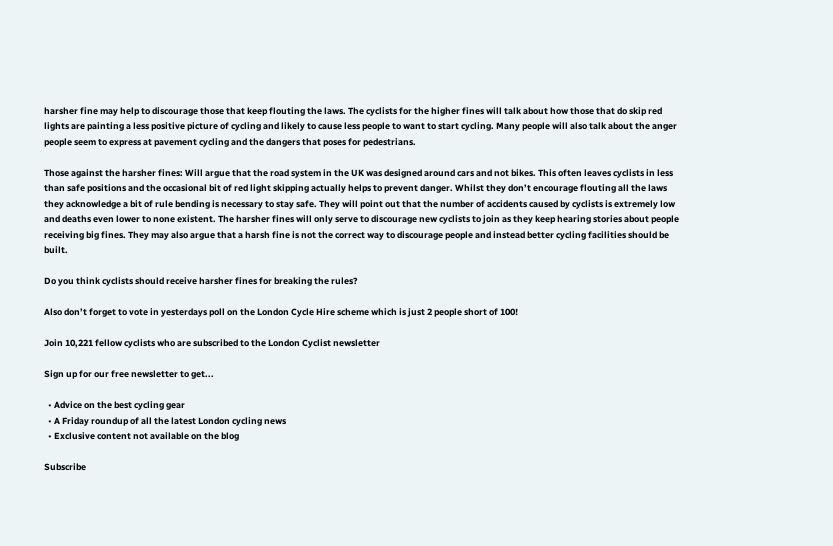harsher fine may help to discourage those that keep flouting the laws. The cyclists for the higher fines will talk about how those that do skip red lights are painting a less positive picture of cycling and likely to cause less people to want to start cycling. Many people will also talk about the anger people seem to express at pavement cycling and the dangers that poses for pedestrians.

Those against the harsher fines: Will argue that the road system in the UK was designed around cars and not bikes. This often leaves cyclists in less than safe positions and the occasional bit of red light skipping actually helps to prevent danger. Whilst they don’t encourage flouting all the laws they acknowledge a bit of rule bending is necessary to stay safe. They will point out that the number of accidents caused by cyclists is extremely low and deaths even lower to none existent. The harsher fines will only serve to discourage new cyclists to join as they keep hearing stories about people receiving big fines. They may also argue that a harsh fine is not the correct way to discourage people and instead better cycling facilities should be built.

Do you think cyclists should receive harsher fines for breaking the rules?

Also don’t forget to vote in yesterdays poll on the London Cycle Hire scheme which is just 2 people short of 100!

Join 10,221 fellow cyclists who are subscribed to the London Cyclist newsletter

Sign up for our free newsletter to get...

  • Advice on the best cycling gear
  • A Friday roundup of all the latest London cycling news
  • Exclusive content not available on the blog

Subscribe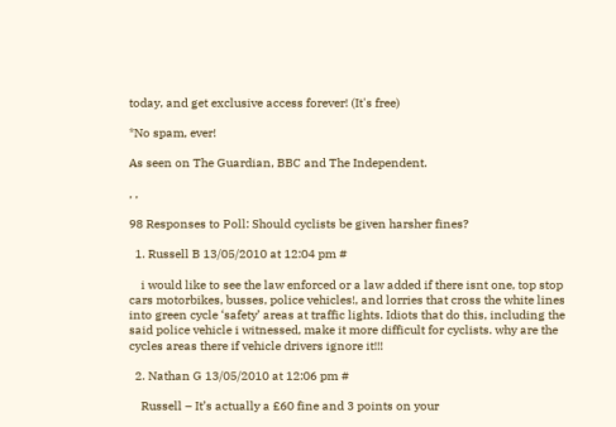today, and get exclusive access forever! (It's free)

*No spam, ever!

As seen on The Guardian, BBC and The Independent.

, ,

98 Responses to Poll: Should cyclists be given harsher fines?

  1. Russell B 13/05/2010 at 12:04 pm #

    i would like to see the law enforced or a law added if there isnt one, top stop cars motorbikes, busses, police vehicles!, and lorries that cross the white lines into green cycle ‘safety’ areas at traffic lights. Idiots that do this, including the said police vehicle i witnessed, make it more difficult for cyclists. why are the cycles areas there if vehicle drivers ignore it!!!

  2. Nathan G 13/05/2010 at 12:06 pm #

    Russell – It’s actually a £60 fine and 3 points on your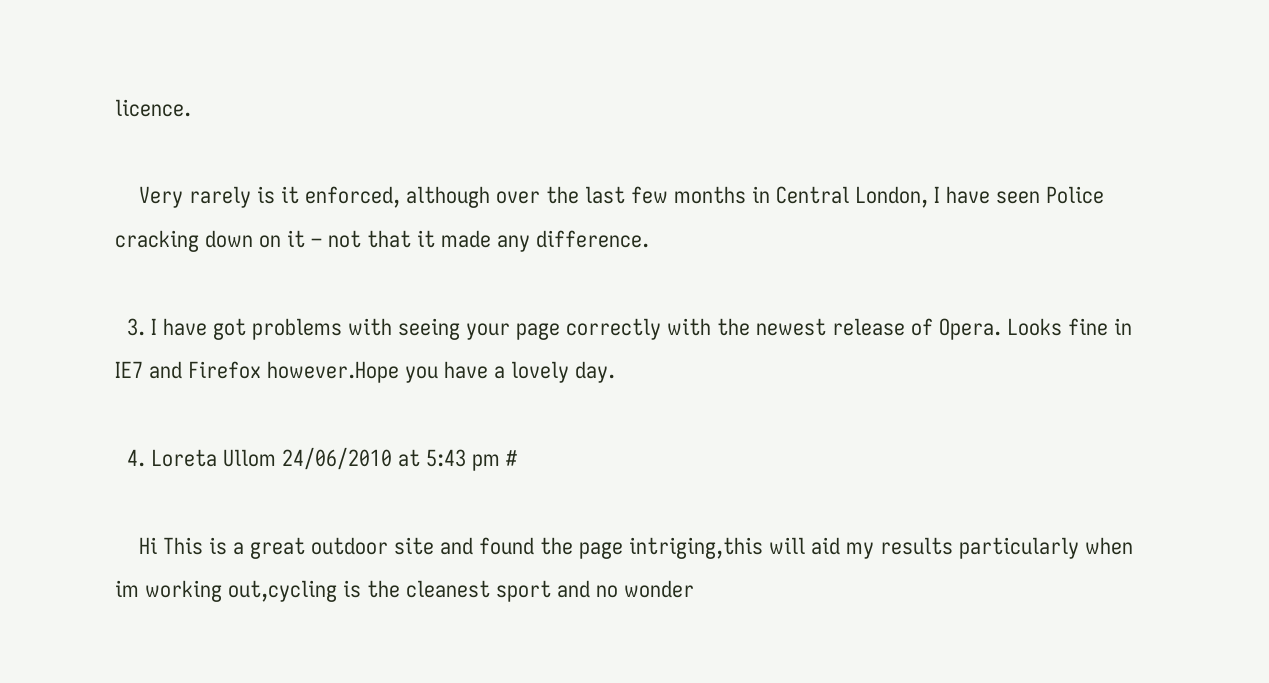licence.

    Very rarely is it enforced, although over the last few months in Central London, I have seen Police cracking down on it – not that it made any difference.

  3. I have got problems with seeing your page correctly with the newest release of Opera. Looks fine in IE7 and Firefox however.Hope you have a lovely day.

  4. Loreta Ullom 24/06/2010 at 5:43 pm #

    Hi This is a great outdoor site and found the page intriging,this will aid my results particularly when im working out,cycling is the cleanest sport and no wonder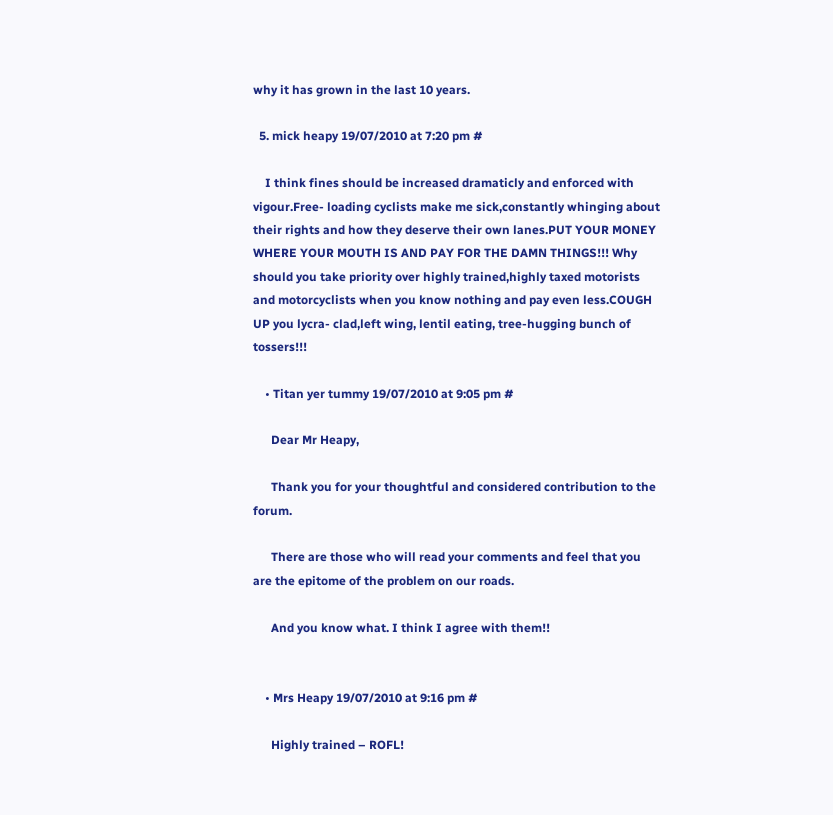why it has grown in the last 10 years.

  5. mick heapy 19/07/2010 at 7:20 pm #

    I think fines should be increased dramaticly and enforced with vigour.Free- loading cyclists make me sick,constantly whinging about their rights and how they deserve their own lanes.PUT YOUR MONEY WHERE YOUR MOUTH IS AND PAY FOR THE DAMN THINGS!!! Why should you take priority over highly trained,highly taxed motorists and motorcyclists when you know nothing and pay even less.COUGH UP you lycra- clad,left wing, lentil eating, tree-hugging bunch of tossers!!!

    • Titan yer tummy 19/07/2010 at 9:05 pm #

      Dear Mr Heapy,

      Thank you for your thoughtful and considered contribution to the forum.

      There are those who will read your comments and feel that you are the epitome of the problem on our roads.

      And you know what. I think I agree with them!!


    • Mrs Heapy 19/07/2010 at 9:16 pm #

      Highly trained – ROFL!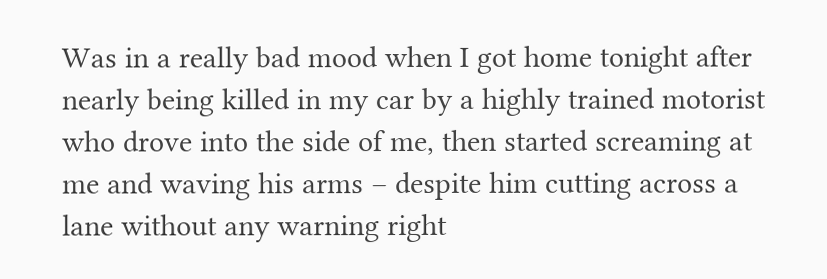Was in a really bad mood when I got home tonight after nearly being killed in my car by a highly trained motorist who drove into the side of me, then started screaming at me and waving his arms – despite him cutting across a lane without any warning right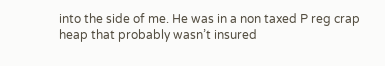into the side of me. He was in a non taxed P reg crap heap that probably wasn’t insured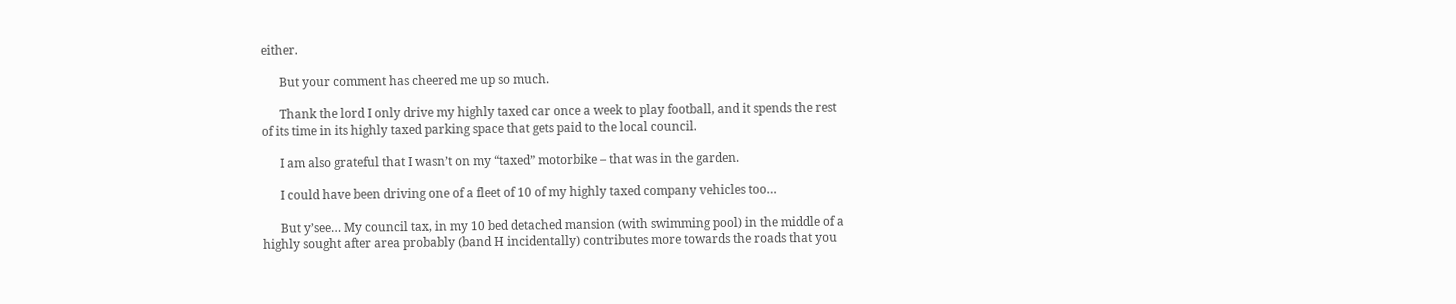either.

      But your comment has cheered me up so much.

      Thank the lord I only drive my highly taxed car once a week to play football, and it spends the rest of its time in its highly taxed parking space that gets paid to the local council.

      I am also grateful that I wasn’t on my “taxed” motorbike – that was in the garden.

      I could have been driving one of a fleet of 10 of my highly taxed company vehicles too…

      But y’see… My council tax, in my 10 bed detached mansion (with swimming pool) in the middle of a highly sought after area probably (band H incidentally) contributes more towards the roads that you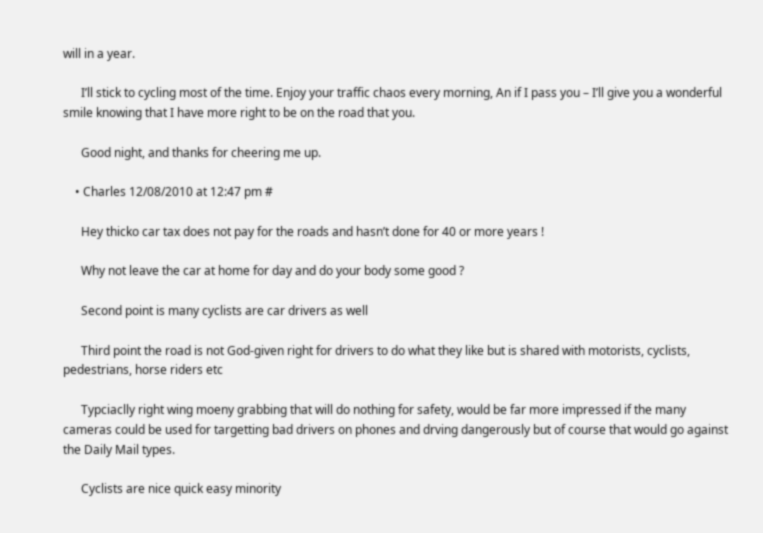will in a year.

      I’ll stick to cycling most of the time. Enjoy your traffic chaos every morning, An if I pass you – I’ll give you a wonderful smile knowing that I have more right to be on the road that you.

      Good night, and thanks for cheering me up.

    • Charles 12/08/2010 at 12:47 pm #

      Hey thicko car tax does not pay for the roads and hasn’t done for 40 or more years !

      Why not leave the car at home for day and do your body some good ?

      Second point is many cyclists are car drivers as well

      Third point the road is not God-given right for drivers to do what they like but is shared with motorists, cyclists, pedestrians, horse riders etc

      Typciaclly right wing moeny grabbing that will do nothing for safety, would be far more impressed if the many cameras could be used for targetting bad drivers on phones and drving dangerously but of course that would go against the Daily Mail types.

      Cyclists are nice quick easy minority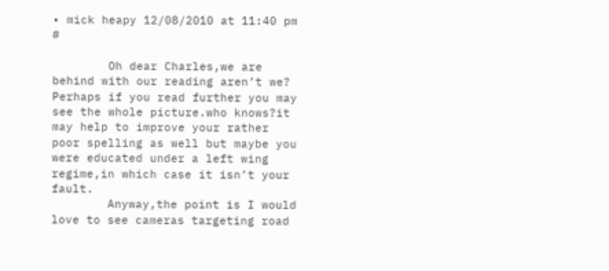• mick heapy 12/08/2010 at 11:40 pm #

        Oh dear Charles,we are behind with our reading aren’t we? Perhaps if you read further you may see the whole picture.who knows?it may help to improve your rather poor spelling as well but maybe you were educated under a left wing regime,in which case it isn’t your fault.
        Anyway,the point is I would love to see cameras targeting road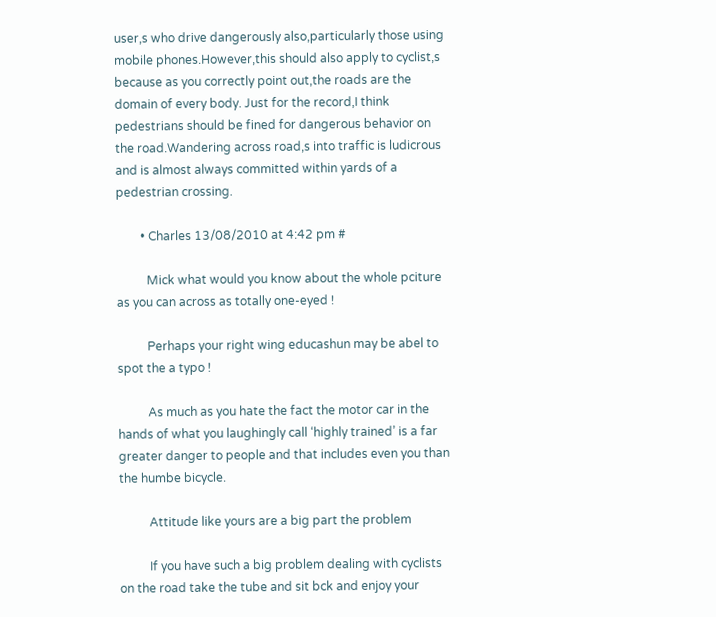user,s who drive dangerously also,particularly those using mobile phones.However,this should also apply to cyclist,s because as you correctly point out,the roads are the domain of every body. Just for the record,I think pedestrians should be fined for dangerous behavior on the road.Wandering across road,s into traffic is ludicrous and is almost always committed within yards of a pedestrian crossing.

        • Charles 13/08/2010 at 4:42 pm #

          Mick what would you know about the whole pciture as you can across as totally one-eyed !

          Perhaps your right wing educashun may be abel to spot the a typo !

          As much as you hate the fact the motor car in the hands of what you laughingly call ‘highly trained’ is a far greater danger to people and that includes even you than the humbe bicycle.

          Attitude like yours are a big part the problem

          If you have such a big problem dealing with cyclists on the road take the tube and sit bck and enjoy your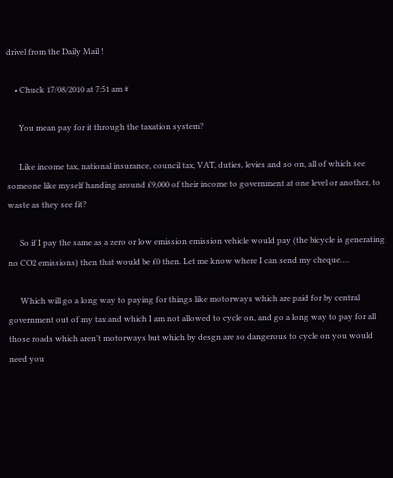drivel from the Daily Mail !

    • Chuck 17/08/2010 at 7:51 am #

      You mean pay for it through the taxation system?

      Like income tax, national insurance, council tax, VAT, duties, levies and so on, all of which see someone like myself handing around £9,000 of their income to government at one level or another, to waste as they see fit?

      So if I pay the same as a zero or low emission emission vehicle would pay (the bicycle is generating no CO2 emissions) then that would be £0 then. Let me know where I can send my cheque….

      Which will go a long way to paying for things like motorways which are paid for by central government out of my tax and which I am not allowed to cycle on, and go a long way to pay for all those roads which aren’t motorways but which by desgn are so dangerous to cycle on you would need you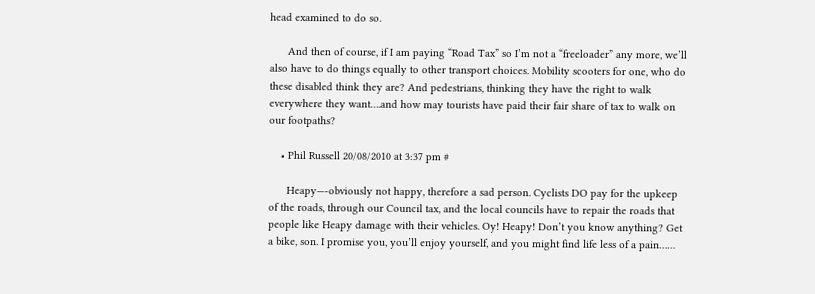head examined to do so.

      And then of course, if I am paying “Road Tax” so I’m not a “freeloader” any more, we’ll also have to do things equally to other transport choices. Mobility scooters for one, who do these disabled think they are? And pedestrians, thinking they have the right to walk everywhere they want….and how may tourists have paid their fair share of tax to walk on our footpaths?

    • Phil Russell 20/08/2010 at 3:37 pm #

      Heapy—-obviously not happy, therefore a sad person. Cyclists DO pay for the upkeep of the roads, through our Council tax, and the local councils have to repair the roads that people like Heapy damage with their vehicles. Oy! Heapy! Don’t you know anything? Get a bike, son. I promise you, you’ll enjoy yourself, and you might find life less of a pain……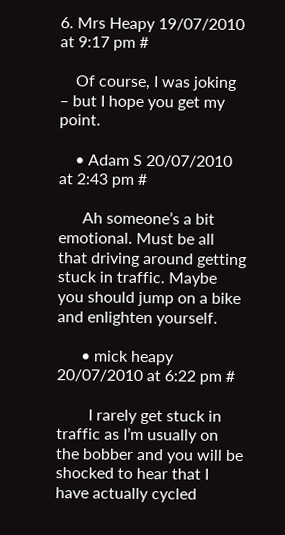6. Mrs Heapy 19/07/2010 at 9:17 pm #

    Of course, I was joking – but I hope you get my point.

    • Adam S 20/07/2010 at 2:43 pm #

      Ah someone’s a bit emotional. Must be all that driving around getting stuck in traffic. Maybe you should jump on a bike and enlighten yourself.

      • mick heapy 20/07/2010 at 6:22 pm #

        I rarely get stuck in traffic as I’m usually on the bobber and you will be shocked to hear that I have actually cycled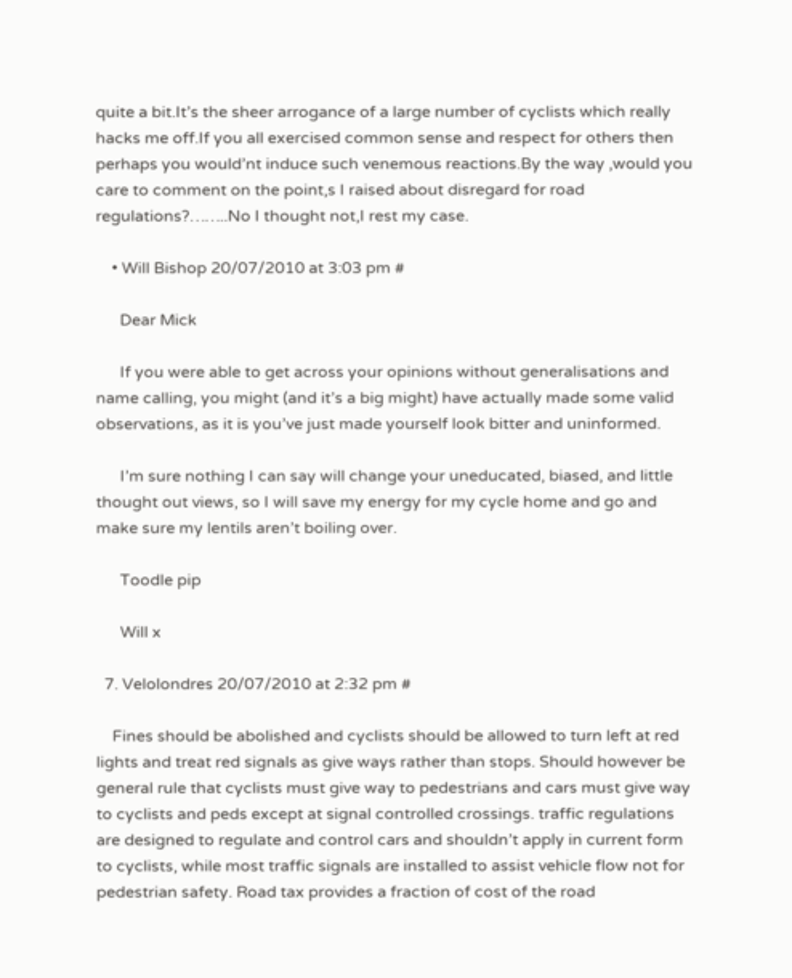quite a bit.It’s the sheer arrogance of a large number of cyclists which really hacks me off.If you all exercised common sense and respect for others then perhaps you would’nt induce such venemous reactions.By the way ,would you care to comment on the point,s I raised about disregard for road regulations?……..No I thought not,I rest my case.

    • Will Bishop 20/07/2010 at 3:03 pm #

      Dear Mick

      If you were able to get across your opinions without generalisations and name calling, you might (and it’s a big might) have actually made some valid observations, as it is you’ve just made yourself look bitter and uninformed.

      I’m sure nothing I can say will change your uneducated, biased, and little thought out views, so I will save my energy for my cycle home and go and make sure my lentils aren’t boiling over.

      Toodle pip

      Will x

  7. Velolondres 20/07/2010 at 2:32 pm #

    Fines should be abolished and cyclists should be allowed to turn left at red lights and treat red signals as give ways rather than stops. Should however be general rule that cyclists must give way to pedestrians and cars must give way to cyclists and peds except at signal controlled crossings. traffic regulations are designed to regulate and control cars and shouldn’t apply in current form to cyclists, while most traffic signals are installed to assist vehicle flow not for pedestrian safety. Road tax provides a fraction of cost of the road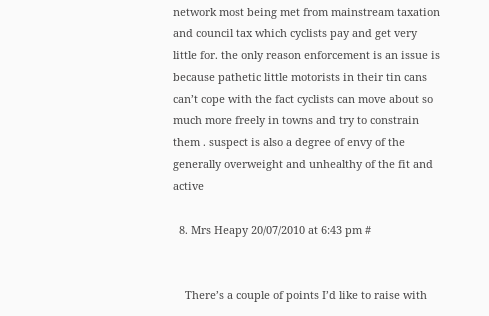network most being met from mainstream taxation and council tax which cyclists pay and get very little for. the only reason enforcement is an issue is because pathetic little motorists in their tin cans can’t cope with the fact cyclists can move about so much more freely in towns and try to constrain them . suspect is also a degree of envy of the generally overweight and unhealthy of the fit and active

  8. Mrs Heapy 20/07/2010 at 6:43 pm #


    There’s a couple of points I’d like to raise with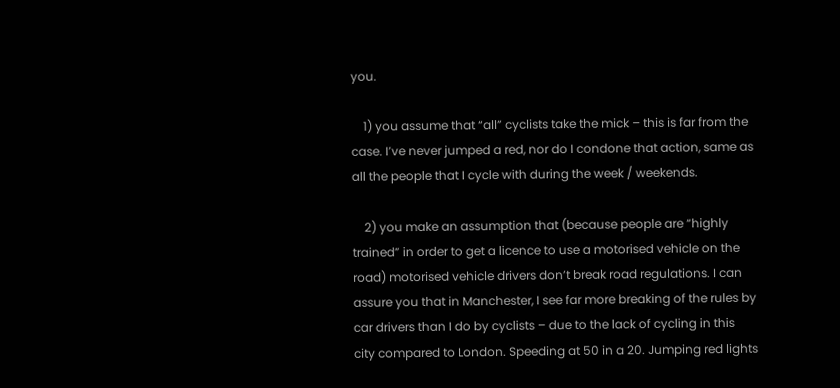you.

    1) you assume that “all” cyclists take the mick – this is far from the case. I’ve never jumped a red, nor do I condone that action, same as all the people that I cycle with during the week / weekends.

    2) you make an assumption that (because people are “highly trained” in order to get a licence to use a motorised vehicle on the road) motorised vehicle drivers don’t break road regulations. I can assure you that in Manchester, I see far more breaking of the rules by car drivers than I do by cyclists – due to the lack of cycling in this city compared to London. Speeding at 50 in a 20. Jumping red lights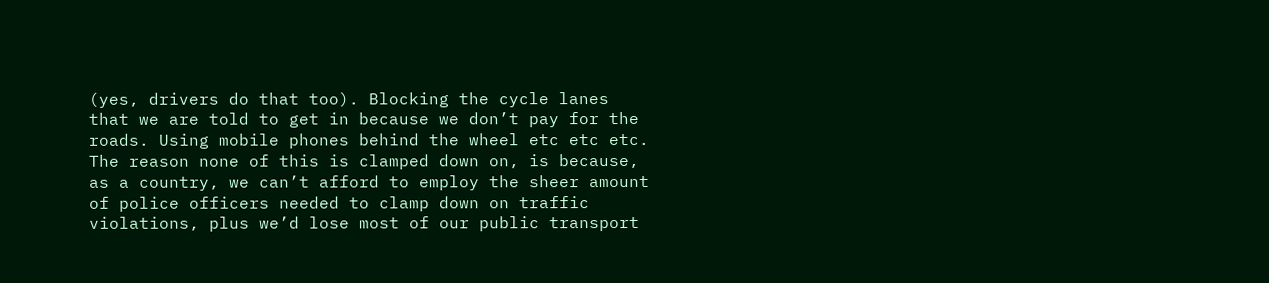(yes, drivers do that too). Blocking the cycle lanes that we are told to get in because we don’t pay for the roads. Using mobile phones behind the wheel etc etc etc. The reason none of this is clamped down on, is because, as a country, we can’t afford to employ the sheer amount of police officers needed to clamp down on traffic violations, plus we’d lose most of our public transport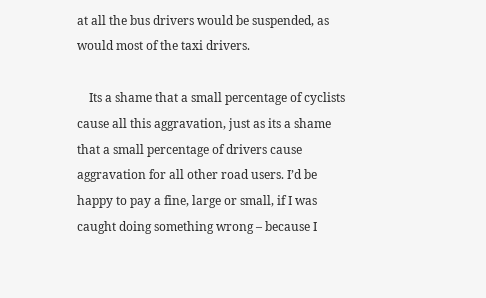at all the bus drivers would be suspended, as would most of the taxi drivers.

    Its a shame that a small percentage of cyclists cause all this aggravation, just as its a shame that a small percentage of drivers cause aggravation for all other road users. I’d be happy to pay a fine, large or small, if I was caught doing something wrong – because I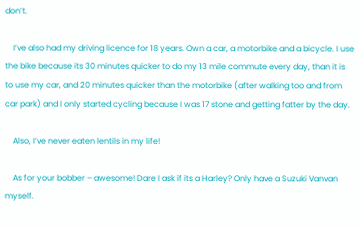don’t.

    I’ve also had my driving licence for 18 years. Own a car, a motorbike and a bicycle. I use the bike because its 30 minutes quicker to do my 13 mile commute every day, than it is to use my car, and 20 minutes quicker than the motorbike (after walking too and from car park) and I only started cycling because I was 17 stone and getting fatter by the day.

    Also, I’ve never eaten lentils in my life!

    As for your bobber – awesome! Dare I ask if its a Harley? Only have a Suzuki Vanvan myself.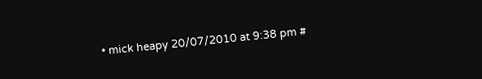• mick heapy 20/07/2010 at 9:38 pm #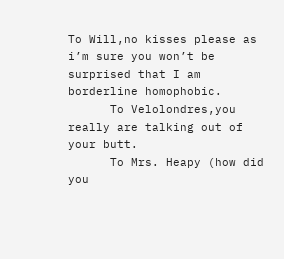To Will,no kisses please as i’m sure you won’t be surprised that I am borderline homophobic.
      To Velolondres,you really are talking out of your butt.
      To Mrs. Heapy (how did you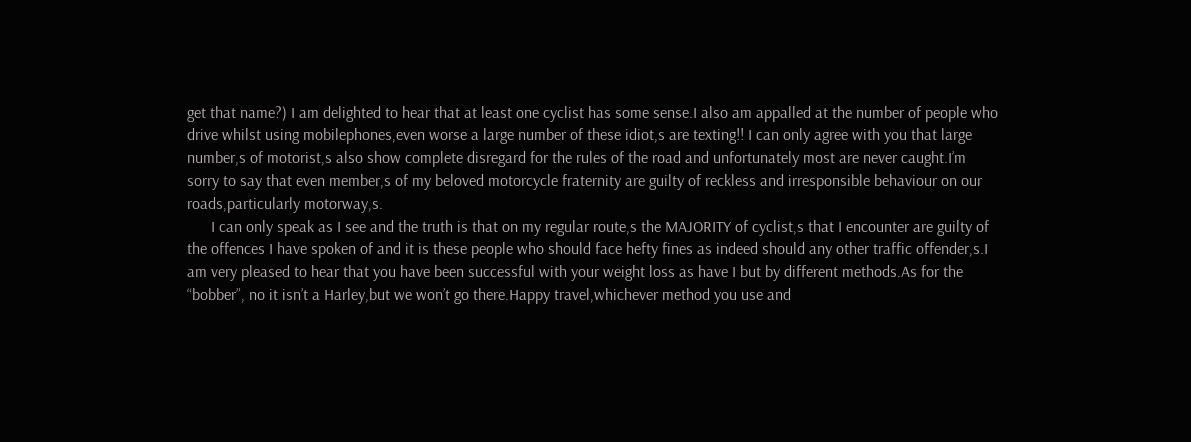get that name?) I am delighted to hear that at least one cyclist has some sense.I also am appalled at the number of people who drive whilst using mobilephones,even worse a large number of these idiot,s are texting!! I can only agree with you that large number,s of motorist,s also show complete disregard for the rules of the road and unfortunately most are never caught.I’m sorry to say that even member,s of my beloved motorcycle fraternity are guilty of reckless and irresponsible behaviour on our roads,particularly motorway,s.
      I can only speak as I see and the truth is that on my regular route,s the MAJORITY of cyclist,s that I encounter are guilty of the offences I have spoken of and it is these people who should face hefty fines as indeed should any other traffic offender,s.I am very pleased to hear that you have been successful with your weight loss as have I but by different methods.As for the “bobber”, no it isn’t a Harley,but we won’t go there.Happy travel,whichever method you use and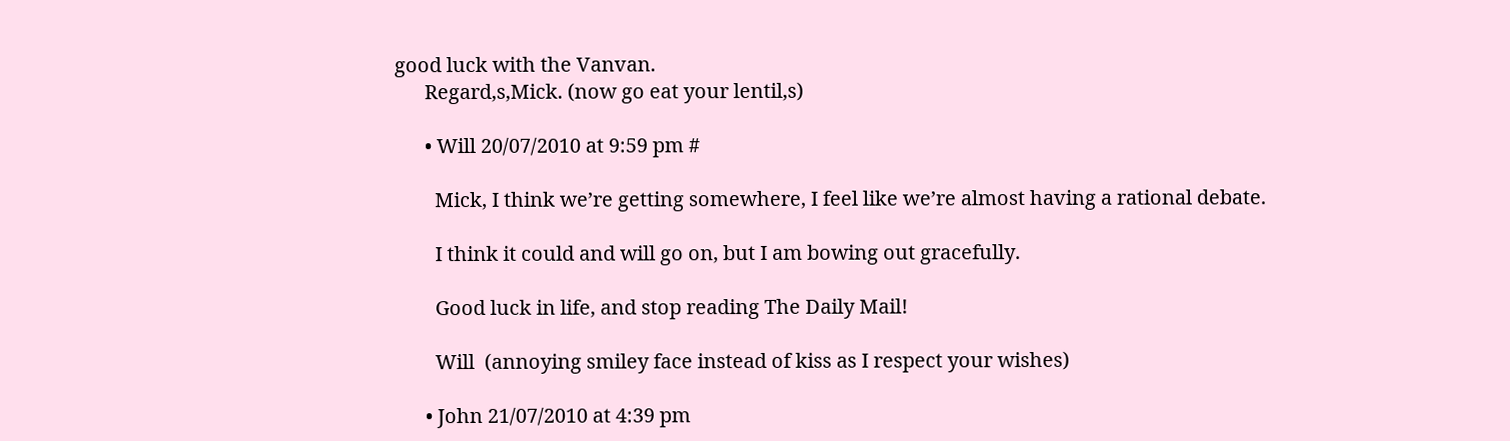good luck with the Vanvan.
      Regard,s,Mick. (now go eat your lentil,s)

      • Will 20/07/2010 at 9:59 pm #

        Mick, I think we’re getting somewhere, I feel like we’re almost having a rational debate.

        I think it could and will go on, but I am bowing out gracefully.

        Good luck in life, and stop reading The Daily Mail!

        Will  (annoying smiley face instead of kiss as I respect your wishes)

      • John 21/07/2010 at 4:39 pm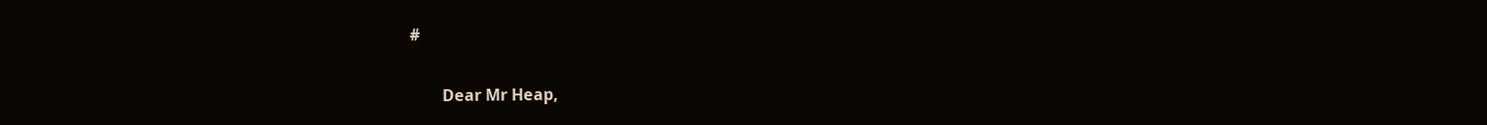#

        Dear Mr Heap,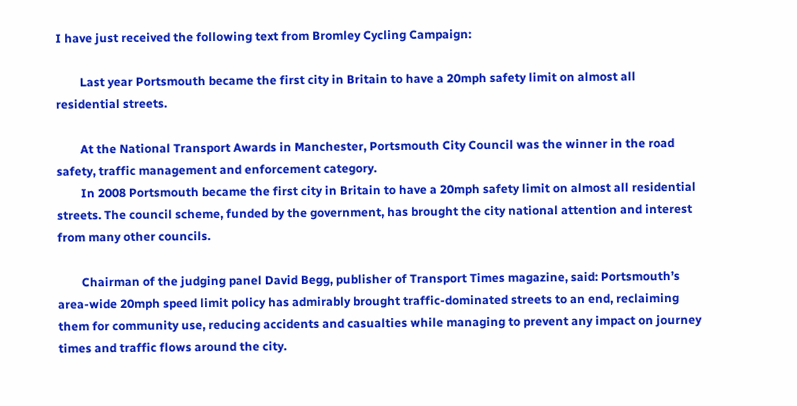I have just received the following text from Bromley Cycling Campaign:

        Last year Portsmouth became the first city in Britain to have a 20mph safety limit on almost all residential streets.

        At the National Transport Awards in Manchester, Portsmouth City Council was the winner in the road safety, traffic management and enforcement category.
        In 2008 Portsmouth became the first city in Britain to have a 20mph safety limit on almost all residential streets. The council scheme, funded by the government, has brought the city national attention and interest from many other councils.

        Chairman of the judging panel David Begg, publisher of Transport Times magazine, said: Portsmouth’s area-wide 20mph speed limit policy has admirably brought traffic-dominated streets to an end, reclaiming them for community use, reducing accidents and casualties while managing to prevent any impact on journey times and traffic flows around the city.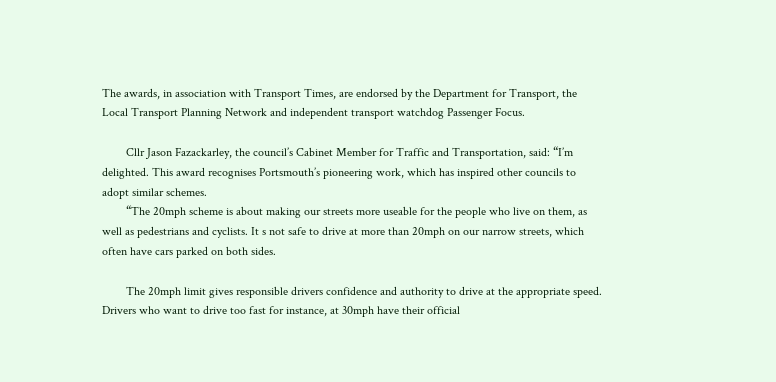The awards, in association with Transport Times, are endorsed by the Department for Transport, the Local Transport Planning Network and independent transport watchdog Passenger Focus.

        Cllr Jason Fazackarley, the council’s Cabinet Member for Traffic and Transportation, said: “I’m delighted. This award recognises Portsmouth’s pioneering work, which has inspired other councils to adopt similar schemes.
        “The 20mph scheme is about making our streets more useable for the people who live on them, as well as pedestrians and cyclists. It s not safe to drive at more than 20mph on our narrow streets, which often have cars parked on both sides.

        The 20mph limit gives responsible drivers confidence and authority to drive at the appropriate speed. Drivers who want to drive too fast for instance, at 30mph have their official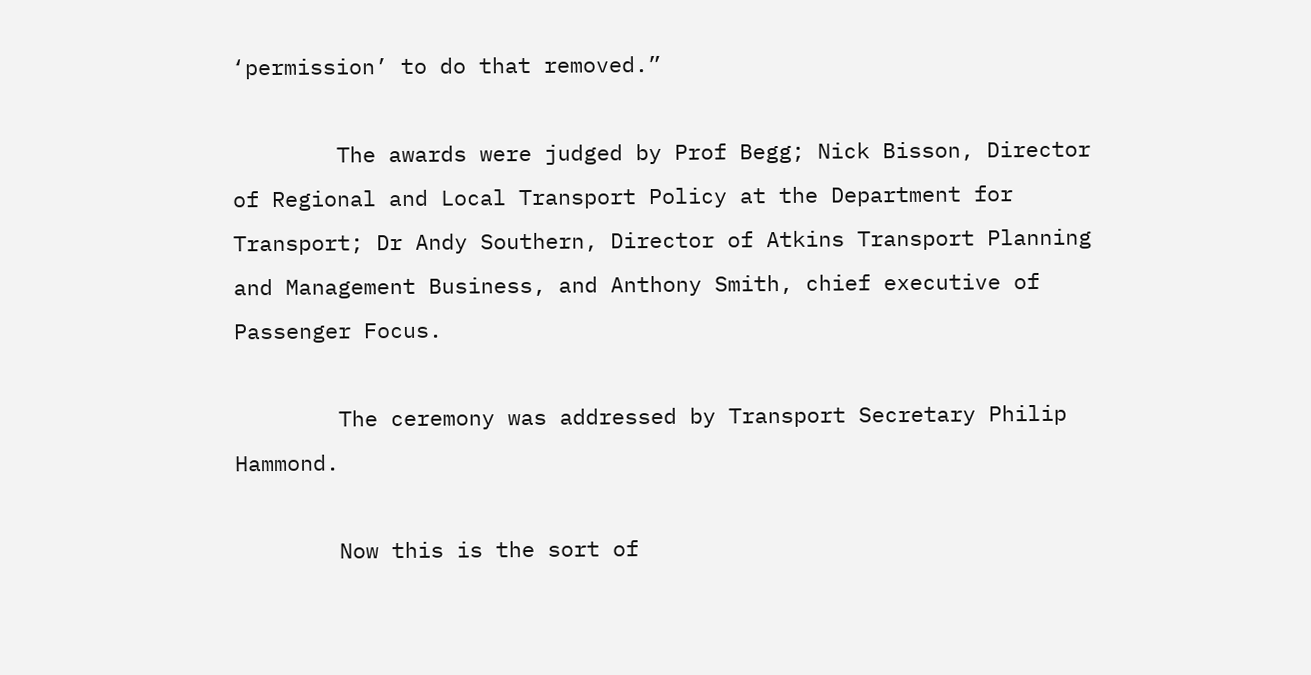‘permission’ to do that removed.”

        The awards were judged by Prof Begg; Nick Bisson, Director of Regional and Local Transport Policy at the Department for Transport; Dr Andy Southern, Director of Atkins Transport Planning and Management Business, and Anthony Smith, chief executive of Passenger Focus.

        The ceremony was addressed by Transport Secretary Philip Hammond.

        Now this is the sort of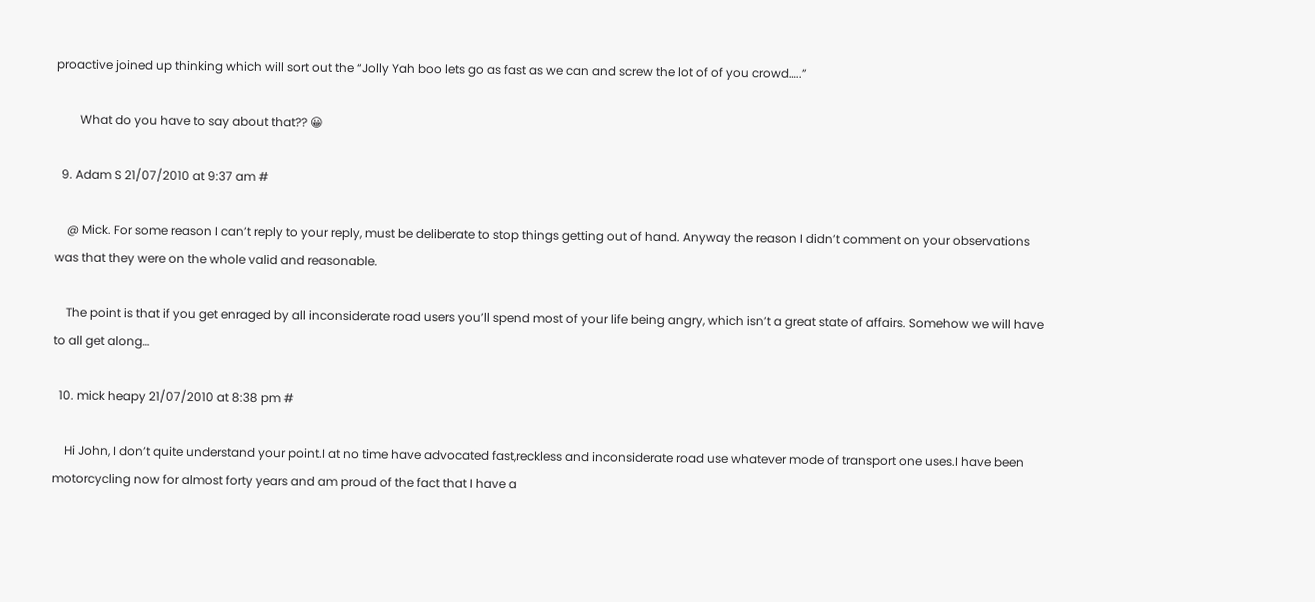proactive joined up thinking which will sort out the “Jolly Yah boo lets go as fast as we can and screw the lot of of you crowd…..”

        What do you have to say about that?? 😀

  9. Adam S 21/07/2010 at 9:37 am #

    @ Mick. For some reason I can’t reply to your reply, must be deliberate to stop things getting out of hand. Anyway the reason I didn’t comment on your observations was that they were on the whole valid and reasonable.

    The point is that if you get enraged by all inconsiderate road users you’ll spend most of your life being angry, which isn’t a great state of affairs. Somehow we will have to all get along…

  10. mick heapy 21/07/2010 at 8:38 pm #

    Hi John, I don’t quite understand your point.I at no time have advocated fast,reckless and inconsiderate road use whatever mode of transport one uses.I have been motorcycling now for almost forty years and am proud of the fact that I have a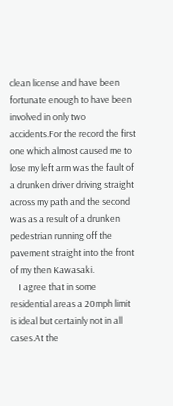clean license and have been fortunate enough to have been involved in only two accidents.For the record the first one which almost caused me to lose my left arm was the fault of a drunken driver driving straight across my path and the second was as a result of a drunken pedestrian running off the pavement straight into the front of my then Kawasaki.
    I agree that in some residential areas a 20mph limit is ideal but certainly not in all cases.At the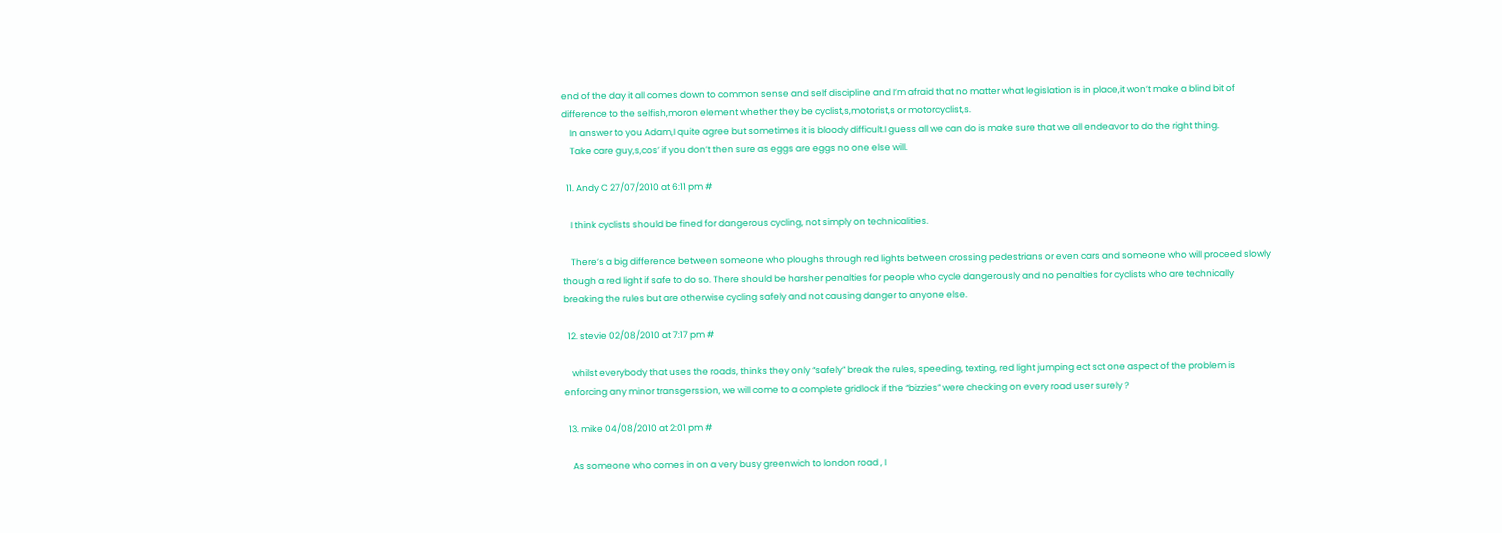end of the day it all comes down to common sense and self discipline and I’m afraid that no matter what legislation is in place,it won’t make a blind bit of difference to the selfish,moron element whether they be cyclist,s,motorist,s or motorcyclist,s.
    In answer to you Adam,I quite agree but sometimes it is bloody difficult.I guess all we can do is make sure that we all endeavor to do the right thing.
    Take care guy,s,cos’ if you don’t then sure as eggs are eggs no one else will.

  11. Andy C 27/07/2010 at 6:11 pm #

    I think cyclists should be fined for dangerous cycling, not simply on technicalities.

    There’s a big difference between someone who ploughs through red lights between crossing pedestrians or even cars and someone who will proceed slowly though a red light if safe to do so. There should be harsher penalties for people who cycle dangerously and no penalties for cyclists who are technically breaking the rules but are otherwise cycling safely and not causing danger to anyone else.

  12. stevie 02/08/2010 at 7:17 pm #

    whilst everybody that uses the roads, thinks they only “safely” break the rules, speeding, texting, red light jumping ect sct one aspect of the problem is enforcing any minor transgerssion, we will come to a complete gridlock if the “bizzies” were checking on every road user surely ?

  13. mike 04/08/2010 at 2:01 pm #

    As someone who comes in on a very busy greenwich to london road , I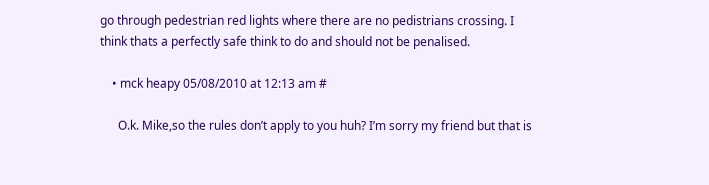go through pedestrian red lights where there are no pedistrians crossing. I think thats a perfectly safe think to do and should not be penalised.

    • mck heapy 05/08/2010 at 12:13 am #

      O.k. Mike,so the rules don’t apply to you huh? I’m sorry my friend but that is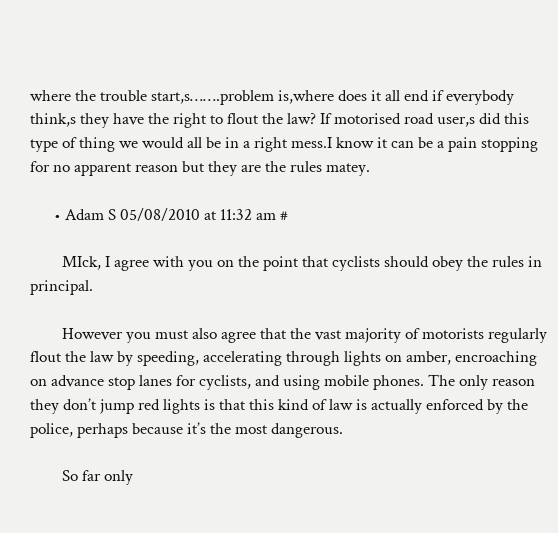where the trouble start,s…….problem is,where does it all end if everybody think,s they have the right to flout the law? If motorised road user,s did this type of thing we would all be in a right mess.I know it can be a pain stopping for no apparent reason but they are the rules matey.

      • Adam S 05/08/2010 at 11:32 am #

        MIck, I agree with you on the point that cyclists should obey the rules in principal.

        However you must also agree that the vast majority of motorists regularly flout the law by speeding, accelerating through lights on amber, encroaching on advance stop lanes for cyclists, and using mobile phones. The only reason they don’t jump red lights is that this kind of law is actually enforced by the police, perhaps because it’s the most dangerous.

        So far only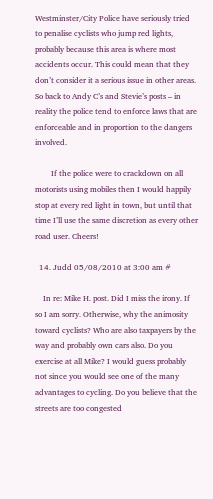Westminster/City Police have seriously tried to penalise cyclists who jump red lights, probably because this area is where most accidents occur. This could mean that they don’t consider it a serious issue in other areas. So back to Andy C’s and Stevie’s posts – in reality the police tend to enforce laws that are enforceable and in proportion to the dangers involved.

        If the police were to crackdown on all motorists using mobiles then I would happily stop at every red light in town, but until that time I’ll use the same discretion as every other road user. Cheers!

  14. Judd 05/08/2010 at 3:00 am #

    In re: Mike H. post. Did I miss the irony. If so I am sorry. Otherwise, why the animosity toward cyclists? Who are also taxpayers by the way and probably own cars also. Do you exercise at all Mike? I would guess probably not since you would see one of the many advantages to cycling. Do you believe that the streets are too congested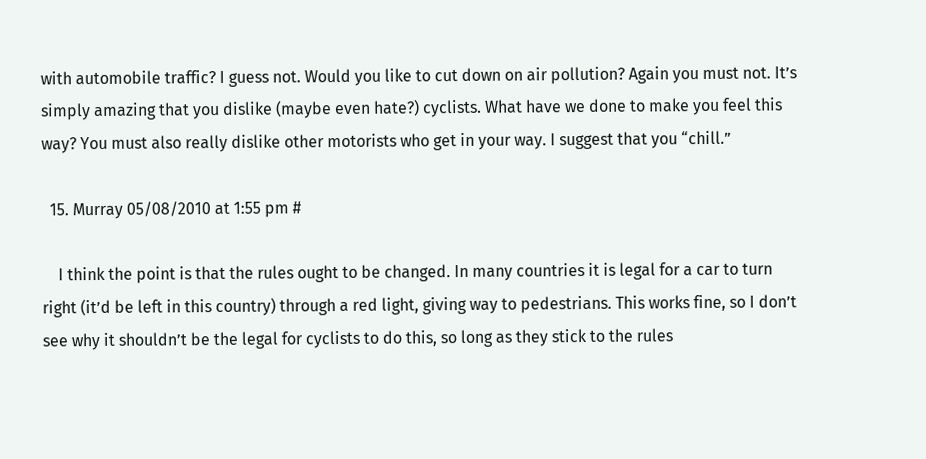with automobile traffic? I guess not. Would you like to cut down on air pollution? Again you must not. It’s simply amazing that you dislike (maybe even hate?) cyclists. What have we done to make you feel this way? You must also really dislike other motorists who get in your way. I suggest that you “chill.”

  15. Murray 05/08/2010 at 1:55 pm #

    I think the point is that the rules ought to be changed. In many countries it is legal for a car to turn right (it’d be left in this country) through a red light, giving way to pedestrians. This works fine, so I don’t see why it shouldn’t be the legal for cyclists to do this, so long as they stick to the rules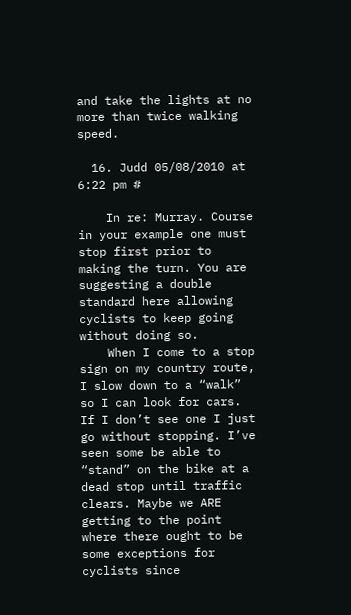and take the lights at no more than twice walking speed.

  16. Judd 05/08/2010 at 6:22 pm #

    In re: Murray. Course in your example one must stop first prior to making the turn. You are suggesting a double standard here allowing cyclists to keep going without doing so.
    When I come to a stop sign on my country route, I slow down to a “walk” so I can look for cars. If I don’t see one I just go without stopping. I’ve seen some be able to “stand” on the bike at a dead stop until traffic clears. Maybe we ARE getting to the point where there ought to be some exceptions for cyclists since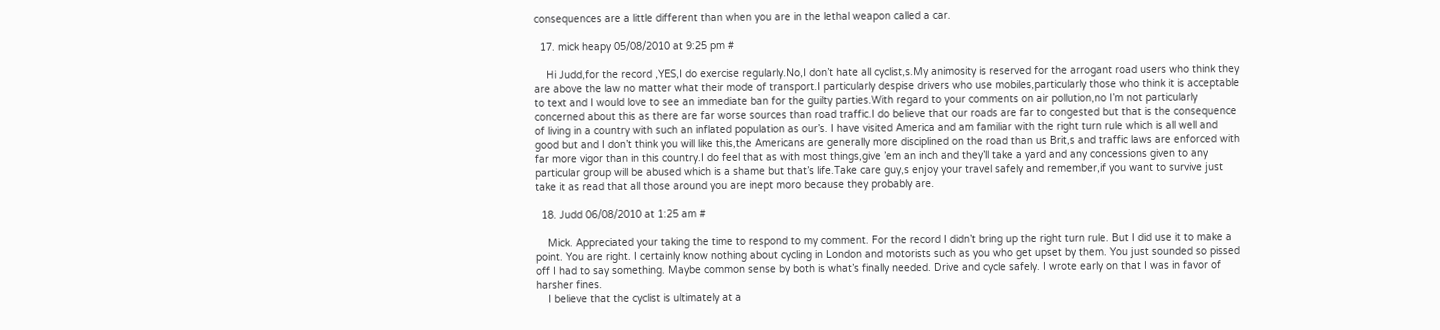consequences are a little different than when you are in the lethal weapon called a car.

  17. mick heapy 05/08/2010 at 9:25 pm #

    Hi Judd,for the record ,YES,I do exercise regularly.No,I don’t hate all cyclist,s.My animosity is reserved for the arrogant road users who think they are above the law no matter what their mode of transport.I particularly despise drivers who use mobiles,particularly those who think it is acceptable to text and I would love to see an immediate ban for the guilty parties.With regard to your comments on air pollution,no I’m not particularly concerned about this as there are far worse sources than road traffic.I do believe that our roads are far to congested but that is the consequence of living in a country with such an inflated population as our’s. I have visited America and am familiar with the right turn rule which is all well and good but and I don’t think you will like this,the Americans are generally more disciplined on the road than us Brit,s and traffic laws are enforced with far more vigor than in this country.I do feel that as with most things,give ’em an inch and they’ll take a yard and any concessions given to any particular group will be abused which is a shame but that’s life.Take care guy,s enjoy your travel safely and remember,if you want to survive just take it as read that all those around you are inept moro because they probably are.

  18. Judd 06/08/2010 at 1:25 am #

    Mick. Appreciated your taking the time to respond to my comment. For the record I didn’t bring up the right turn rule. But I did use it to make a point. You are right. I certainly know nothing about cycling in London and motorists such as you who get upset by them. You just sounded so pissed off I had to say something. Maybe common sense by both is what’s finally needed. Drive and cycle safely. I wrote early on that I was in favor of harsher fines.
    I believe that the cyclist is ultimately at a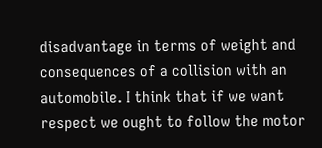disadvantage in terms of weight and consequences of a collision with an automobile. I think that if we want respect we ought to follow the motor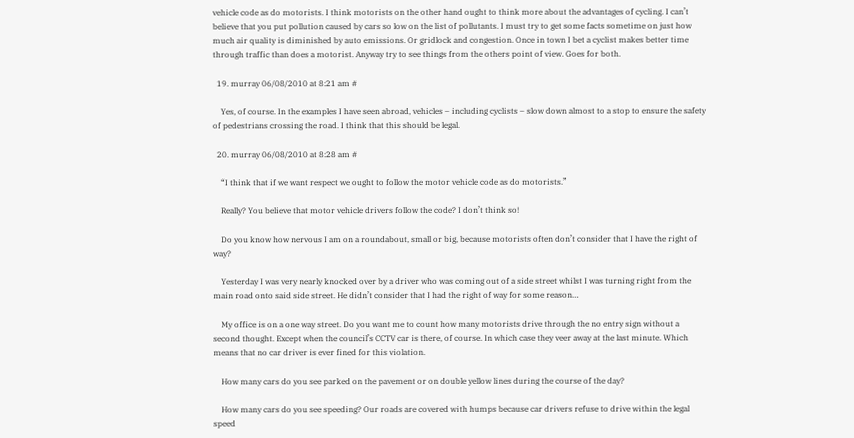vehicle code as do motorists. I think motorists on the other hand ought to think more about the advantages of cycling. I can’t believe that you put pollution caused by cars so low on the list of pollutants. I must try to get some facts sometime on just how much air quality is diminished by auto emissions. Or gridlock and congestion. Once in town I bet a cyclist makes better time through traffic than does a motorist. Anyway try to see things from the others point of view. Goes for both.

  19. murray 06/08/2010 at 8:21 am #

    Yes, of course. In the examples I have seen abroad, vehicles – including cyclists – slow down almost to a stop to ensure the safety of pedestrians crossing the road. I think that this should be legal.

  20. murray 06/08/2010 at 8:28 am #

    “I think that if we want respect we ought to follow the motor vehicle code as do motorists.”

    Really? You believe that motor vehicle drivers follow the code? I don’t think so!

    Do you know how nervous I am on a roundabout, small or big, because motorists often don’t consider that I have the right of way?

    Yesterday I was very nearly knocked over by a driver who was coming out of a side street whilst I was turning right from the main road onto said side street. He didn’t consider that I had the right of way for some reason…

    My office is on a one way street. Do you want me to count how many motorists drive through the no entry sign without a second thought. Except when the council’s CCTV car is there, of course. In which case they veer away at the last minute. Which means that no car driver is ever fined for this violation.

    How many cars do you see parked on the pavement or on double yellow lines during the course of the day?

    How many cars do you see speeding? Our roads are covered with humps because car drivers refuse to drive within the legal speed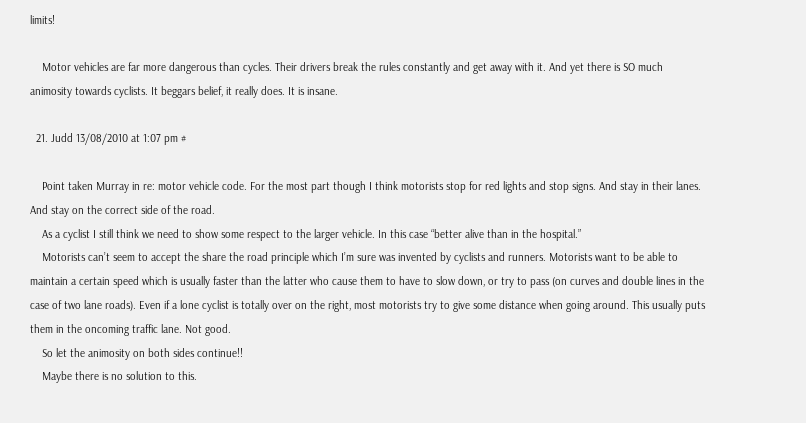limits!

    Motor vehicles are far more dangerous than cycles. Their drivers break the rules constantly and get away with it. And yet there is SO much animosity towards cyclists. It beggars belief, it really does. It is insane.

  21. Judd 13/08/2010 at 1:07 pm #

    Point taken Murray in re: motor vehicle code. For the most part though I think motorists stop for red lights and stop signs. And stay in their lanes. And stay on the correct side of the road.
    As a cyclist I still think we need to show some respect to the larger vehicle. In this case “better alive than in the hospital.”
    Motorists can’t seem to accept the share the road principle which I’m sure was invented by cyclists and runners. Motorists want to be able to maintain a certain speed which is usually faster than the latter who cause them to have to slow down, or try to pass (on curves and double lines in the case of two lane roads). Even if a lone cyclist is totally over on the right, most motorists try to give some distance when going around. This usually puts them in the oncoming traffic lane. Not good.
    So let the animosity on both sides continue!!
    Maybe there is no solution to this.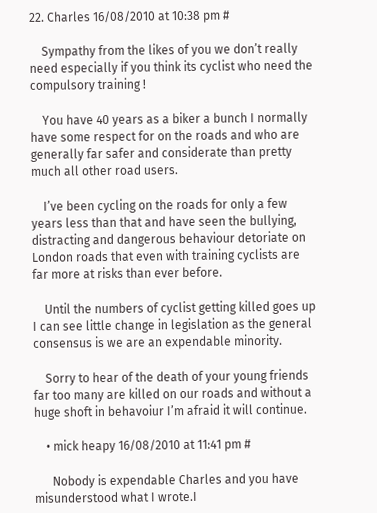22. Charles 16/08/2010 at 10:38 pm #

    Sympathy from the likes of you we don’t really need especially if you think its cyclist who need the compulsory training !

    You have 40 years as a biker a bunch I normally have some respect for on the roads and who are generally far safer and considerate than pretty much all other road users.

    I’ve been cycling on the roads for only a few years less than that and have seen the bullying, distracting and dangerous behaviour detoriate on London roads that even with training cyclists are far more at risks than ever before.

    Until the numbers of cyclist getting killed goes up I can see little change in legislation as the general consensus is we are an expendable minority.

    Sorry to hear of the death of your young friends far too many are killed on our roads and without a huge shoft in behavoiur I’m afraid it will continue.

    • mick heapy 16/08/2010 at 11:41 pm #

      Nobody is expendable Charles and you have misunderstood what I wrote.I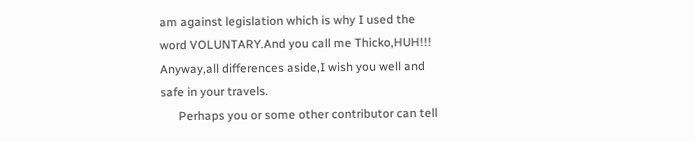am against legislation which is why I used the word VOLUNTARY.And you call me Thicko,HUH!!! Anyway,all differences aside,I wish you well and safe in your travels.
      Perhaps you or some other contributor can tell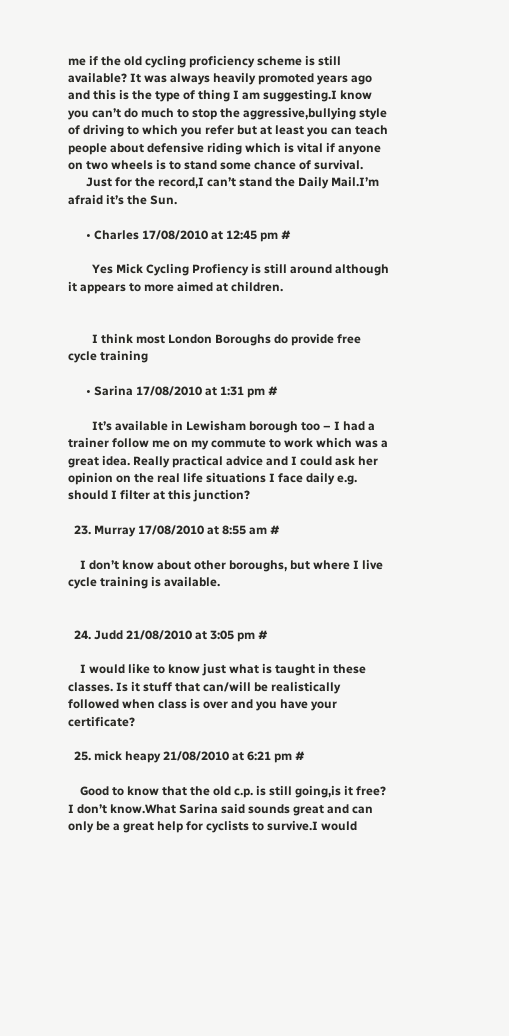me if the old cycling proficiency scheme is still available? It was always heavily promoted years ago and this is the type of thing I am suggesting.I know you can’t do much to stop the aggressive,bullying style of driving to which you refer but at least you can teach people about defensive riding which is vital if anyone on two wheels is to stand some chance of survival.
      Just for the record,I can’t stand the Daily Mail.I’m afraid it’s the Sun.

      • Charles 17/08/2010 at 12:45 pm #

        Yes Mick Cycling Profiency is still around although it appears to more aimed at children.


        I think most London Boroughs do provide free cycle training

      • Sarina 17/08/2010 at 1:31 pm #

        It’s available in Lewisham borough too – I had a trainer follow me on my commute to work which was a great idea. Really practical advice and I could ask her opinion on the real life situations I face daily e.g. should I filter at this junction?

  23. Murray 17/08/2010 at 8:55 am #

    I don’t know about other boroughs, but where I live cycle training is available.


  24. Judd 21/08/2010 at 3:05 pm #

    I would like to know just what is taught in these classes. Is it stuff that can/will be realistically followed when class is over and you have your certificate?

  25. mick heapy 21/08/2010 at 6:21 pm #

    Good to know that the old c.p. is still going,is it free? I don’t know.What Sarina said sounds great and can only be a great help for cyclists to survive.I would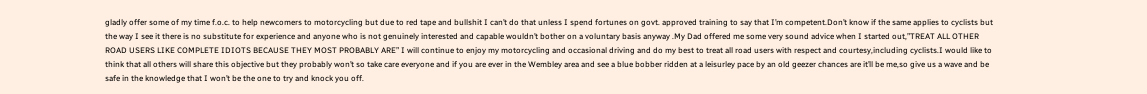gladly offer some of my time f.o.c. to help newcomers to motorcycling but due to red tape and bullshit I can’t do that unless I spend fortunes on govt. approved training to say that I’m competent.Don’t know if the same applies to cyclists but the way I see it there is no substitute for experience and anyone who is not genuinely interested and capable wouldn’t bother on a voluntary basis anyway .My Dad offered me some very sound advice when I started out,”TREAT ALL OTHER ROAD USERS LIKE COMPLETE IDIOTS BECAUSE THEY MOST PROBABLY ARE” I will continue to enjoy my motorcycling and occasional driving and do my best to treat all road users with respect and courtesy,including cyclists.I would like to think that all others will share this objective but they probably won’t so take care everyone and if you are ever in the Wembley area and see a blue bobber ridden at a leisurley pace by an old geezer chances are it’ll be me,so give us a wave and be safe in the knowledge that I won’t be the one to try and knock you off.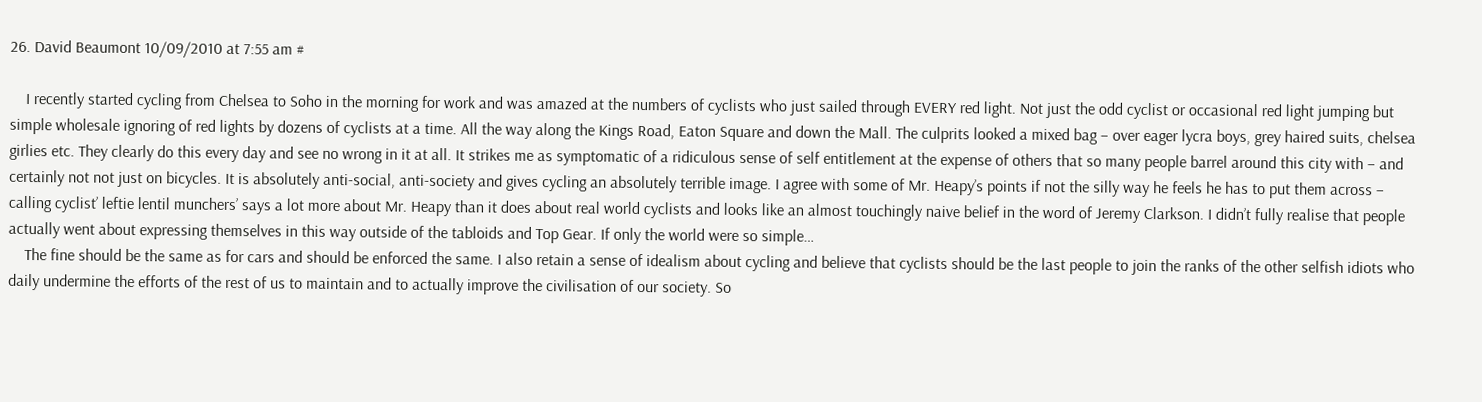26. David Beaumont 10/09/2010 at 7:55 am #

    I recently started cycling from Chelsea to Soho in the morning for work and was amazed at the numbers of cyclists who just sailed through EVERY red light. Not just the odd cyclist or occasional red light jumping but simple wholesale ignoring of red lights by dozens of cyclists at a time. All the way along the Kings Road, Eaton Square and down the Mall. The culprits looked a mixed bag – over eager lycra boys, grey haired suits, chelsea girlies etc. They clearly do this every day and see no wrong in it at all. It strikes me as symptomatic of a ridiculous sense of self entitlement at the expense of others that so many people barrel around this city with – and certainly not not just on bicycles. It is absolutely anti-social, anti-society and gives cycling an absolutely terrible image. I agree with some of Mr. Heapy’s points if not the silly way he feels he has to put them across – calling cyclist’ leftie lentil munchers’ says a lot more about Mr. Heapy than it does about real world cyclists and looks like an almost touchingly naive belief in the word of Jeremy Clarkson. I didn’t fully realise that people actually went about expressing themselves in this way outside of the tabloids and Top Gear. If only the world were so simple…
    The fine should be the same as for cars and should be enforced the same. I also retain a sense of idealism about cycling and believe that cyclists should be the last people to join the ranks of the other selfish idiots who daily undermine the efforts of the rest of us to maintain and to actually improve the civilisation of our society. So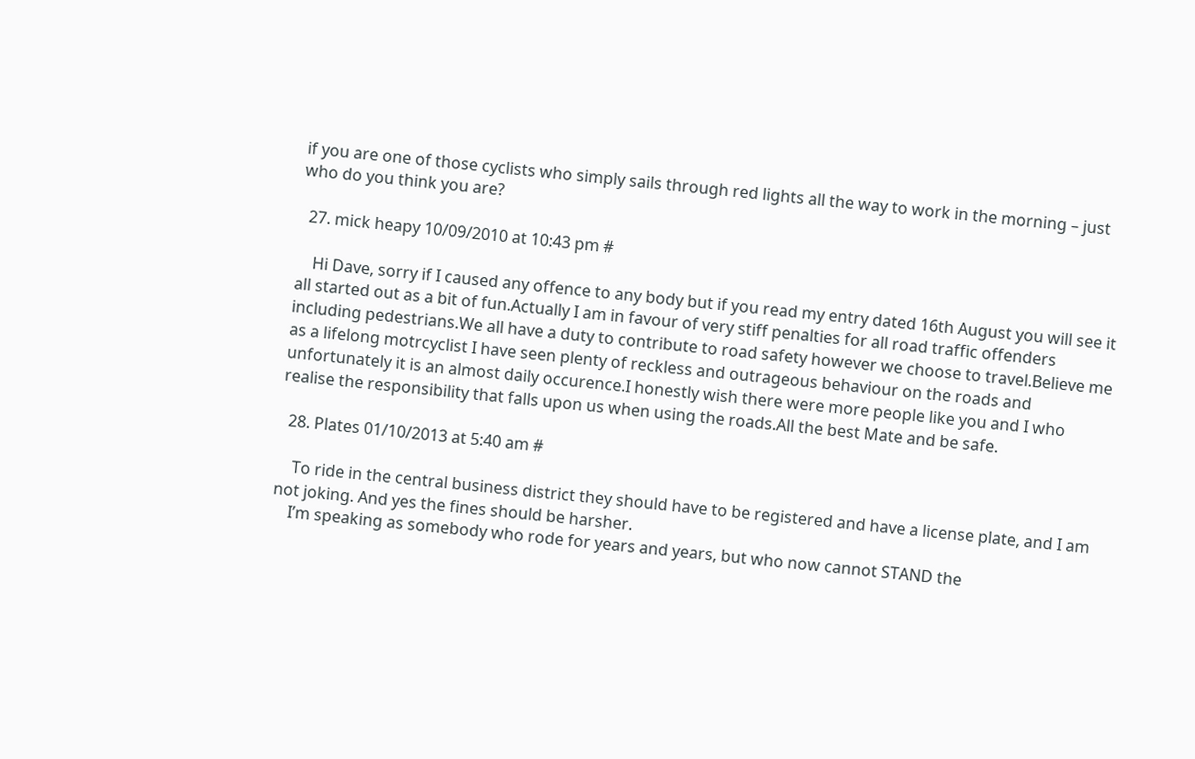if you are one of those cyclists who simply sails through red lights all the way to work in the morning – just who do you think you are?

  27. mick heapy 10/09/2010 at 10:43 pm #

    Hi Dave, sorry if I caused any offence to any body but if you read my entry dated 16th August you will see it all started out as a bit of fun.Actually I am in favour of very stiff penalties for all road traffic offenders including pedestrians.We all have a duty to contribute to road safety however we choose to travel.Believe me as a lifelong motrcyclist I have seen plenty of reckless and outrageous behaviour on the roads and unfortunately it is an almost daily occurence.I honestly wish there were more people like you and I who realise the responsibility that falls upon us when using the roads.All the best Mate and be safe.

  28. Plates 01/10/2013 at 5:40 am #

    To ride in the central business district they should have to be registered and have a license plate, and I am not joking. And yes the fines should be harsher.
    I’m speaking as somebody who rode for years and years, but who now cannot STAND the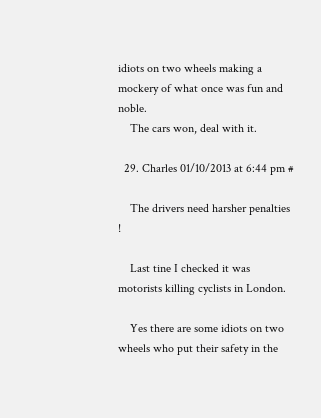idiots on two wheels making a mockery of what once was fun and noble.
    The cars won, deal with it.

  29. Charles 01/10/2013 at 6:44 pm #

    The drivers need harsher penalties !

    Last tine I checked it was motorists killing cyclists in London.

    Yes there are some idiots on two wheels who put their safety in the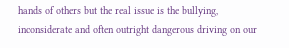hands of others but the real issue is the bullying, inconsiderate and often outright dangerous driving on our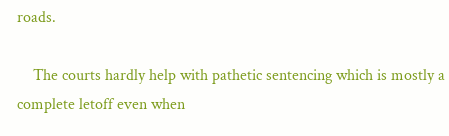roads.

    The courts hardly help with pathetic sentencing which is mostly a complete letoff even when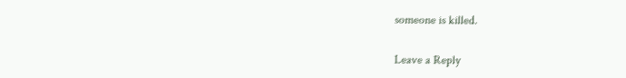someone is killed.

Leave a Reply